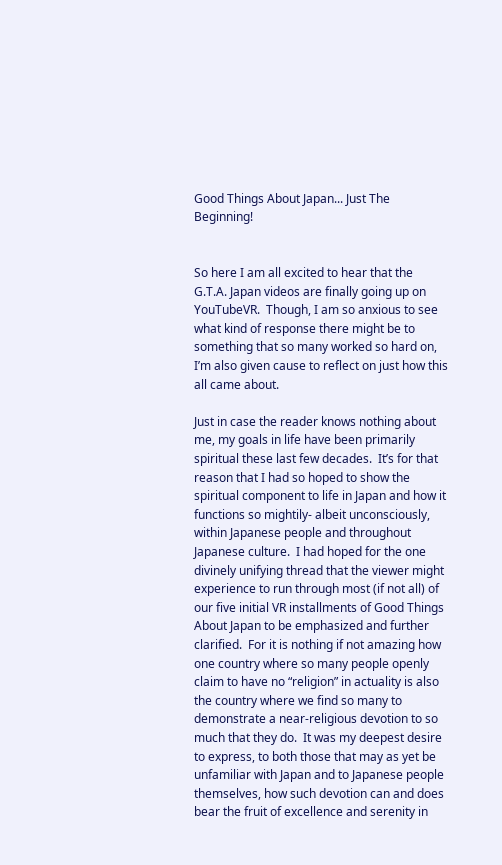Good Things About Japan... Just The Beginning!


So here I am all excited to hear that the G.T.A. Japan videos are finally going up on YouTubeVR.  Though, I am so anxious to see what kind of response there might be to something that so many worked so hard on, I’m also given cause to reflect on just how this all came about.

Just in case the reader knows nothing about me, my goals in life have been primarily spiritual these last few decades.  It’s for that reason that I had so hoped to show the spiritual component to life in Japan and how it functions so mightily- albeit unconsciously, within Japanese people and throughout Japanese culture.  I had hoped for the one divinely unifying thread that the viewer might experience to run through most (if not all) of our five initial VR installments of Good Things About Japan to be emphasized and further clarified.  For it is nothing if not amazing how one country where so many people openly claim to have no “religion” in actuality is also the country where we find so many to demonstrate a near-religious devotion to so much that they do.  It was my deepest desire to express, to both those that may as yet be unfamiliar with Japan and to Japanese people themselves, how such devotion can and does bear the fruit of excellence and serenity in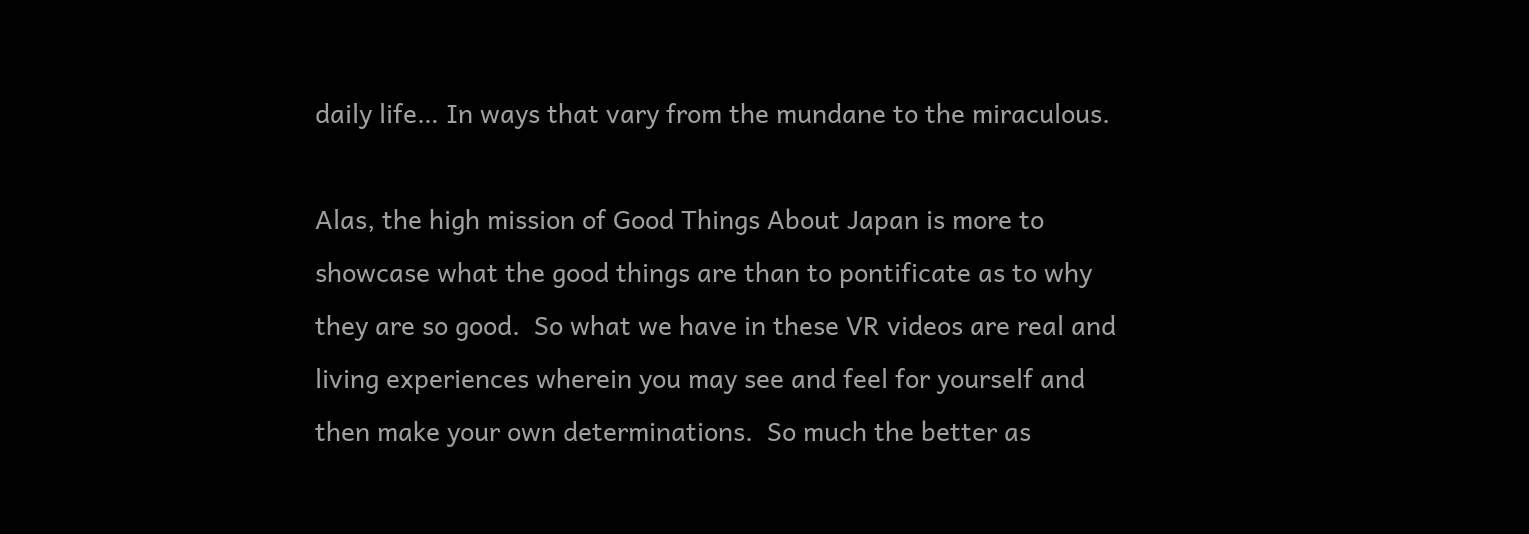daily life… In ways that vary from the mundane to the miraculous.

Alas, the high mission of Good Things About Japan is more to showcase what the good things are than to pontificate as to why they are so good.  So what we have in these VR videos are real and living experiences wherein you may see and feel for yourself and then make your own determinations.  So much the better as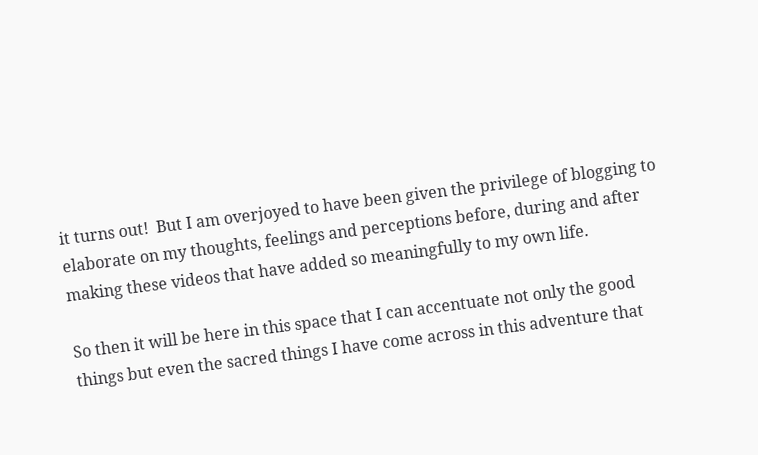it turns out!  But I am overjoyed to have been given the privilege of blogging to elaborate on my thoughts, feelings and perceptions before, during and after making these videos that have added so meaningfully to my own life.

So then it will be here in this space that I can accentuate not only the good things but even the sacred things I have come across in this adventure that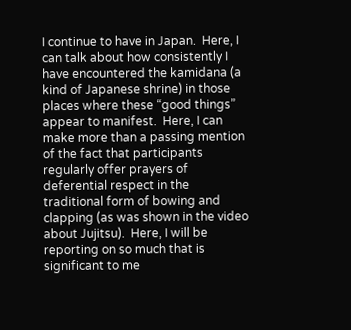I continue to have in Japan.  Here, I can talk about how consistently I have encountered the kamidana (a kind of Japanese shrine) in those places where these “good things” appear to manifest.  Here, I can make more than a passing mention of the fact that participants regularly offer prayers of deferential respect in the traditional form of bowing and clapping (as was shown in the video about Jujitsu).  Here, I will be reporting on so much that is significant to me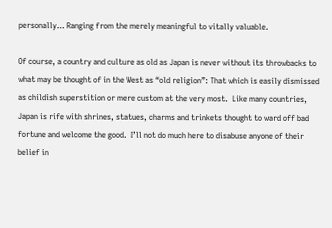personally… Ranging from the merely meaningful to vitally valuable.

Of course, a country and culture as old as Japan is never without its throwbacks to what may be thought of in the West as “old religion”: That which is easily dismissed as childish superstition or mere custom at the very most.  Like many countries, Japan is rife with shrines, statues, charms and trinkets thought to ward off bad fortune and welcome the good.  I’ll not do much here to disabuse anyone of their belief in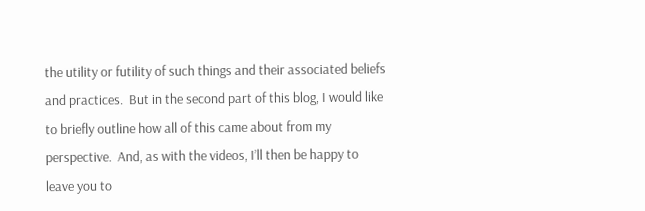the utility or futility of such things and their associated beliefs and practices.  But in the second part of this blog, I would like to briefly outline how all of this came about from my perspective.  And, as with the videos, I’ll then be happy to leave you to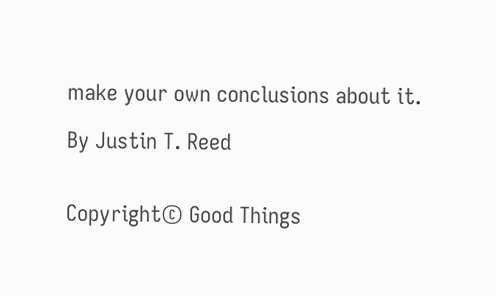make your own conclusions about it.

By Justin T. Reed


Copyright© Good Things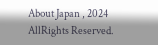About Japan , 2024 AllRights Reserved.